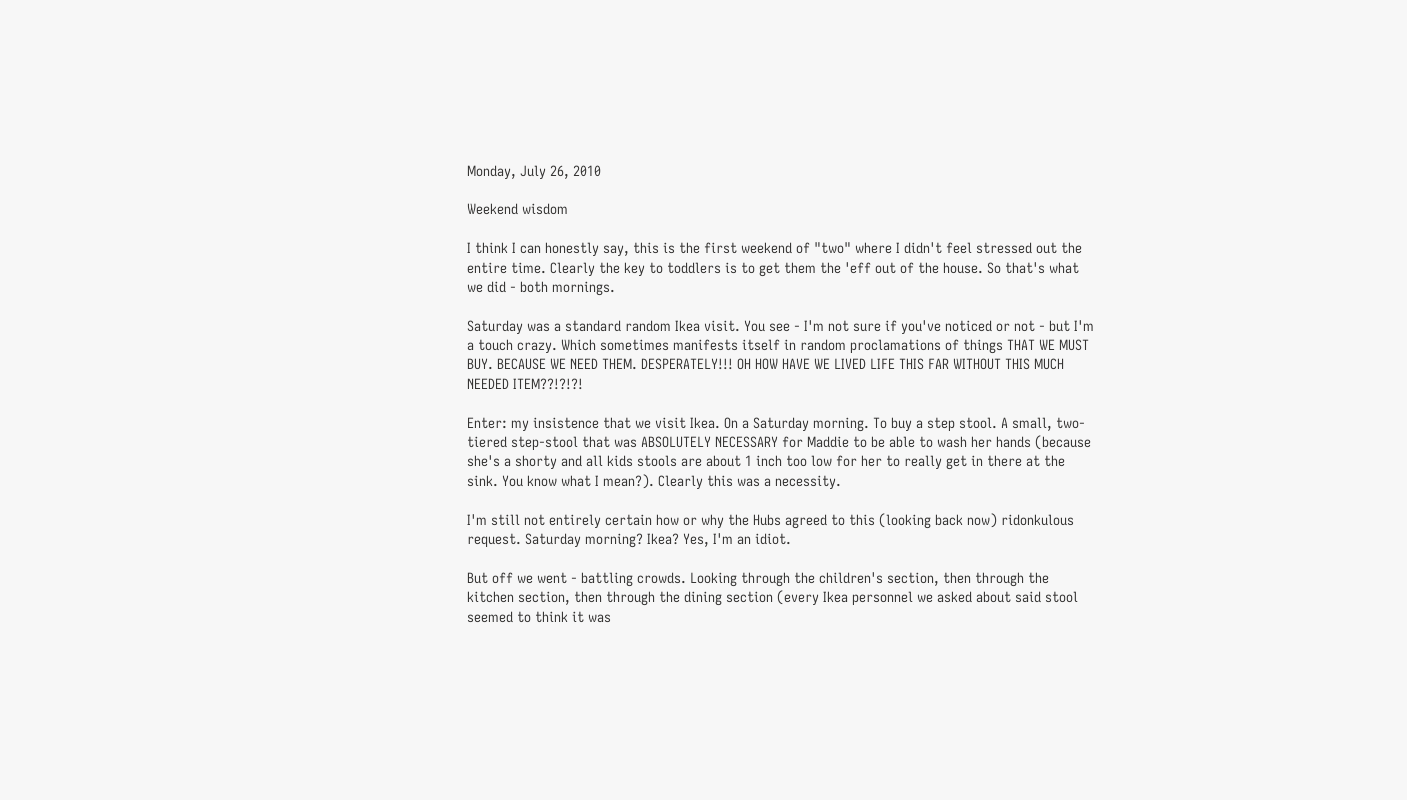Monday, July 26, 2010

Weekend wisdom

I think I can honestly say, this is the first weekend of "two" where I didn't feel stressed out the entire time. Clearly the key to toddlers is to get them the 'eff out of the house. So that's what we did - both mornings.

Saturday was a standard random Ikea visit. You see - I'm not sure if you've noticed or not - but I'm a touch crazy. Which sometimes manifests itself in random proclamations of things THAT WE MUST BUY. BECAUSE WE NEED THEM. DESPERATELY!!! OH HOW HAVE WE LIVED LIFE THIS FAR WITHOUT THIS MUCH NEEDED ITEM??!?!?!

Enter: my insistence that we visit Ikea. On a Saturday morning. To buy a step stool. A small, two-tiered step-stool that was ABSOLUTELY NECESSARY for Maddie to be able to wash her hands (because she's a shorty and all kids stools are about 1 inch too low for her to really get in there at the sink. You know what I mean?). Clearly this was a necessity.

I'm still not entirely certain how or why the Hubs agreed to this (looking back now) ridonkulous request. Saturday morning? Ikea? Yes, I'm an idiot.

But off we went - battling crowds. Looking through the children's section, then through the kitchen section, then through the dining section (every Ikea personnel we asked about said stool seemed to think it was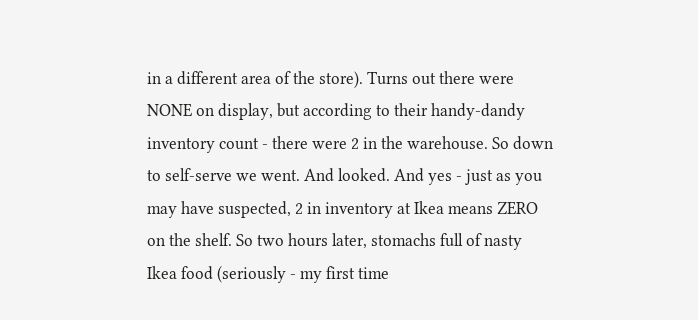in a different area of the store). Turns out there were NONE on display, but according to their handy-dandy inventory count - there were 2 in the warehouse. So down to self-serve we went. And looked. And yes - just as you may have suspected, 2 in inventory at Ikea means ZERO on the shelf. So two hours later, stomachs full of nasty Ikea food (seriously - my first time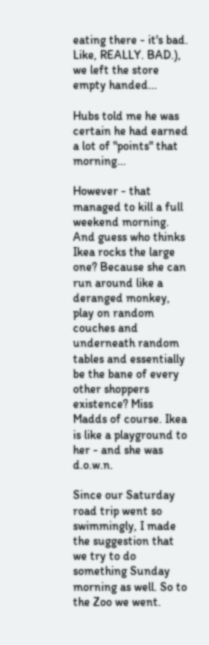eating there - it's bad. Like, REALLY. BAD.), we left the store empty handed...

Hubs told me he was certain he had earned a lot of "points" that morning...

However - that managed to kill a full weekend morning. And guess who thinks Ikea rocks the large one? Because she can run around like a deranged monkey, play on random couches and underneath random tables and essentially be the bane of every other shoppers existence? Miss Madds of course. Ikea is like a playground to her - and she was d.o.w.n.

Since our Saturday road trip went so swimmingly, I made the suggestion that we try to do something Sunday morning as well. So to the Zoo we went.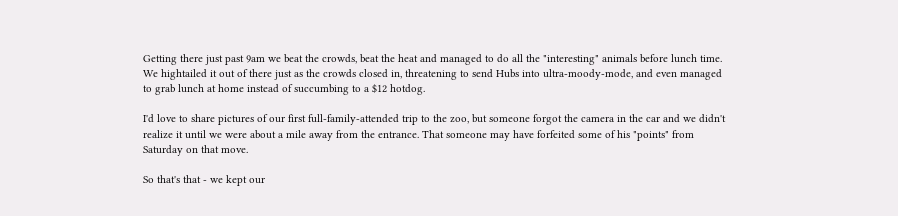Getting there just past 9am we beat the crowds, beat the heat and managed to do all the "interesting" animals before lunch time. We hightailed it out of there just as the crowds closed in, threatening to send Hubs into ultra-moody-mode, and even managed to grab lunch at home instead of succumbing to a $12 hotdog.

I'd love to share pictures of our first full-family-attended trip to the zoo, but someone forgot the camera in the car and we didn't realize it until we were about a mile away from the entrance. That someone may have forfeited some of his "points" from Saturday on that move.

So that's that - we kept our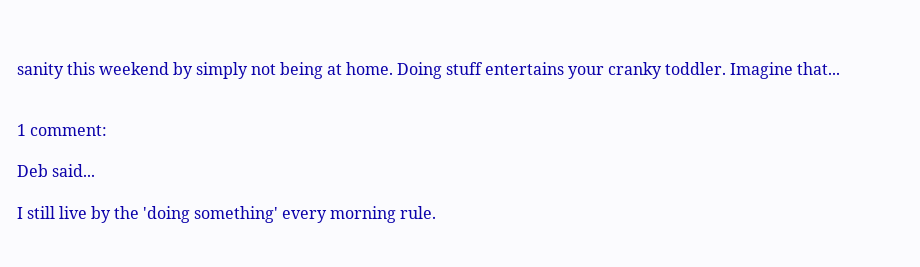sanity this weekend by simply not being at home. Doing stuff entertains your cranky toddler. Imagine that...


1 comment:

Deb said...

I still live by the 'doing something' every morning rule.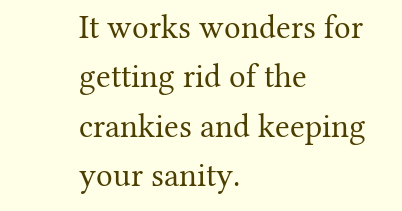It works wonders for getting rid of the crankies and keeping your sanity.